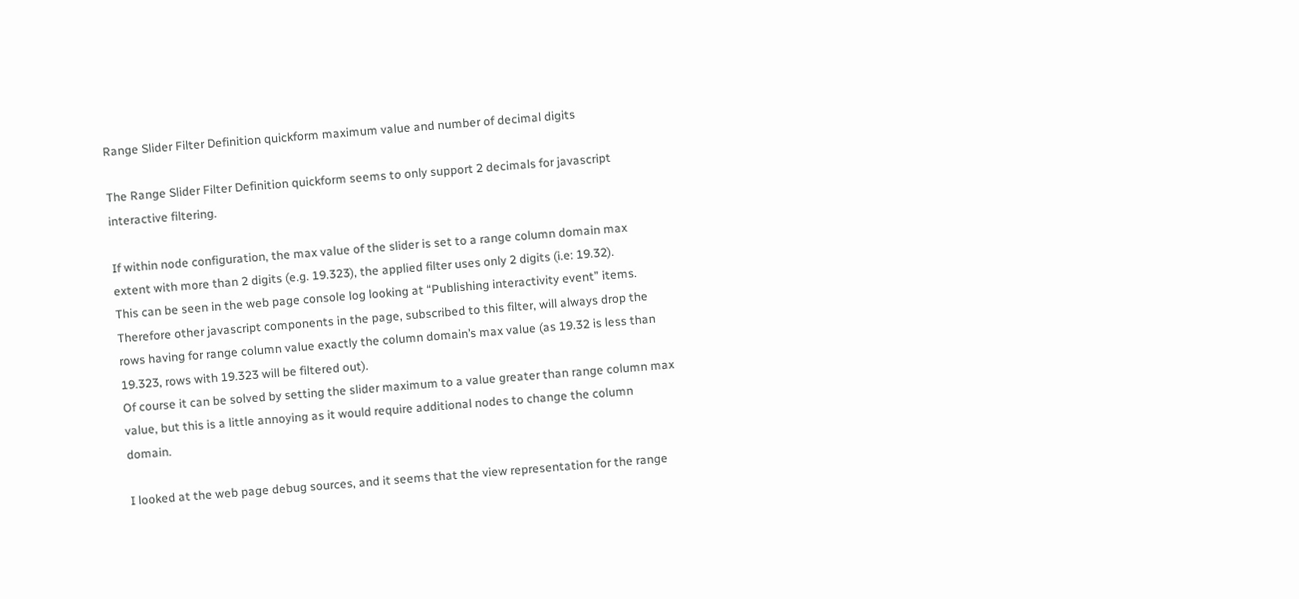Range Slider Filter Definition quickform maximum value and number of decimal digits

The Range Slider Filter Definition quickform seems to only support 2 decimals for javascript interactive filtering.

If within node configuration, the max value of the slider is set to a range column domain max extent with more than 2 digits (e.g. 19.323), the applied filter uses only 2 digits (i.e: 19.32).
This can be seen in the web page console log looking at “Publishing interactivity event” items.
Therefore other javascript components in the page, subscribed to this filter, will always drop the rows having for range column value exactly the column domain’s max value (as 19.32 is less than 19.323, rows with 19.323 will be filtered out).
Of course it can be solved by setting the slider maximum to a value greater than range column max value, but this is a little annoying as it would require additional nodes to change the column domain.

I looked at the web page debug sources, and it seems that the view representation for the range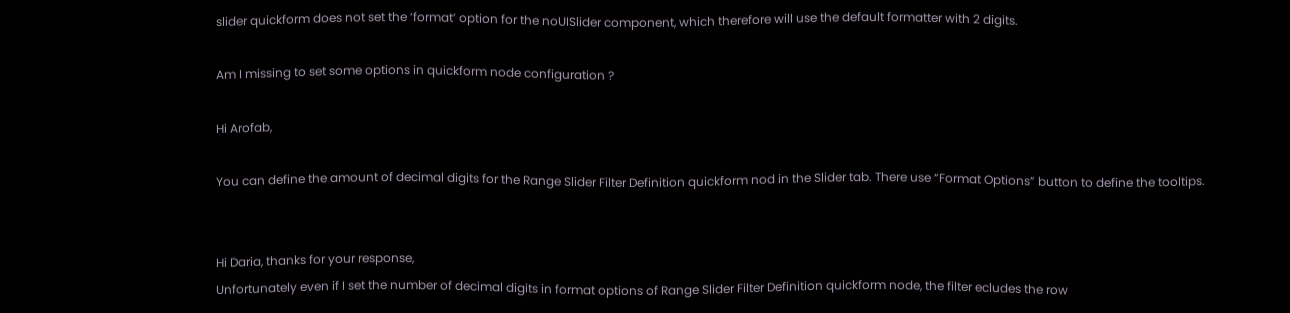slider quickform does not set the ‘format’ option for the noUISlider component, which therefore will use the default formatter with 2 digits.

Am I missing to set some options in quickform node configuration ?

Hi Arofab,

You can define the amount of decimal digits for the Range Slider Filter Definition quickform nod in the Slider tab. There use “Format Options” button to define the tooltips.


Hi Daria, thanks for your response,
Unfortunately even if I set the number of decimal digits in format options of Range Slider Filter Definition quickform node, the filter ecludes the row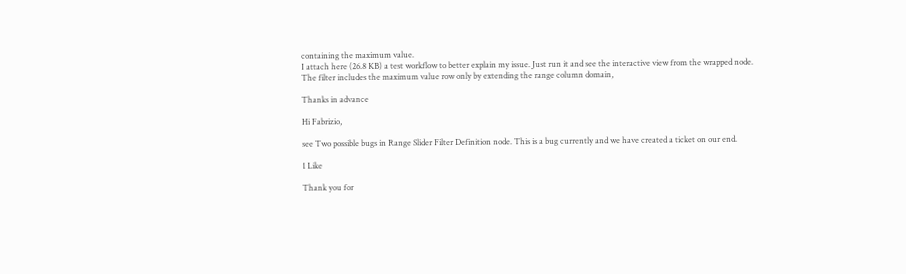containing the maximum value.
I attach here (26.8 KB) a test workflow to better explain my issue. Just run it and see the interactive view from the wrapped node.
The filter includes the maximum value row only by extending the range column domain,

Thanks in advance

Hi Fabrizio,

see Two possible bugs in Range Slider Filter Definition node. This is a bug currently and we have created a ticket on our end.

1 Like

Thank you for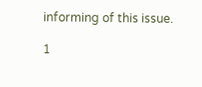informing of this issue.

1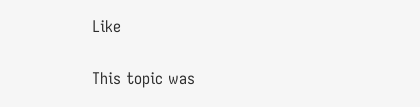Like

This topic was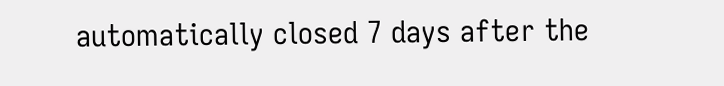automatically closed 7 days after the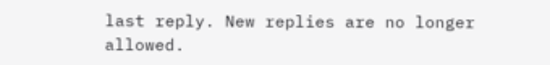last reply. New replies are no longer allowed.